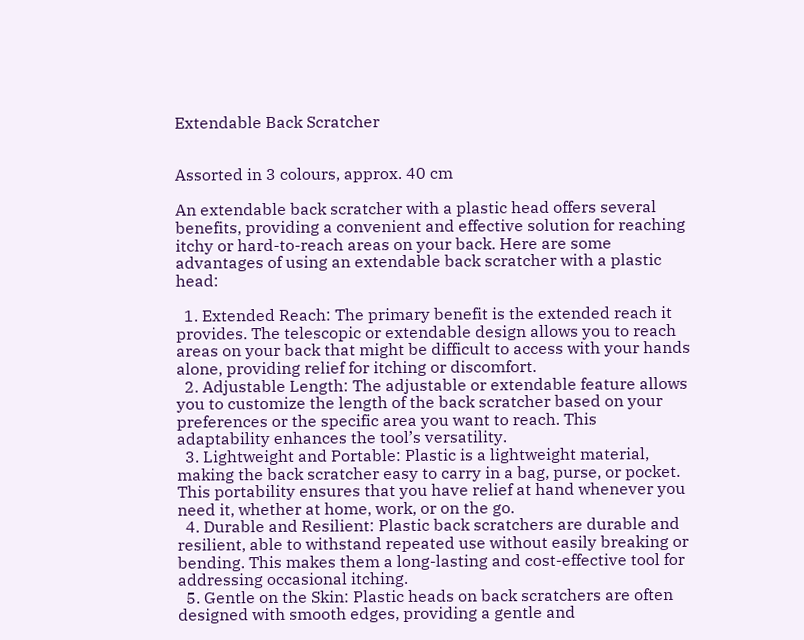Extendable Back Scratcher


Assorted in 3 colours, approx. 40 cm

An extendable back scratcher with a plastic head offers several benefits, providing a convenient and effective solution for reaching itchy or hard-to-reach areas on your back. Here are some advantages of using an extendable back scratcher with a plastic head:

  1. Extended Reach: The primary benefit is the extended reach it provides. The telescopic or extendable design allows you to reach areas on your back that might be difficult to access with your hands alone, providing relief for itching or discomfort.
  2. Adjustable Length: The adjustable or extendable feature allows you to customize the length of the back scratcher based on your preferences or the specific area you want to reach. This adaptability enhances the tool’s versatility.
  3. Lightweight and Portable: Plastic is a lightweight material, making the back scratcher easy to carry in a bag, purse, or pocket. This portability ensures that you have relief at hand whenever you need it, whether at home, work, or on the go.
  4. Durable and Resilient: Plastic back scratchers are durable and resilient, able to withstand repeated use without easily breaking or bending. This makes them a long-lasting and cost-effective tool for addressing occasional itching.
  5. Gentle on the Skin: Plastic heads on back scratchers are often designed with smooth edges, providing a gentle and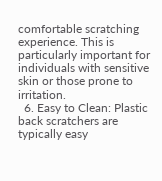comfortable scratching experience. This is particularly important for individuals with sensitive skin or those prone to irritation.
  6. Easy to Clean: Plastic back scratchers are typically easy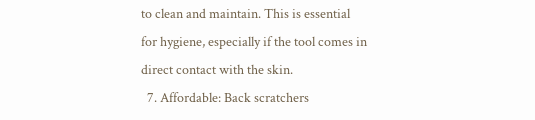to clean and maintain. This is essential for hygiene, especially if the tool comes in direct contact with the skin.
  7. Affordable: Back scratchers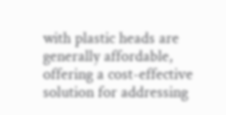with plastic heads are generally affordable, offering a cost-effective solution for addressing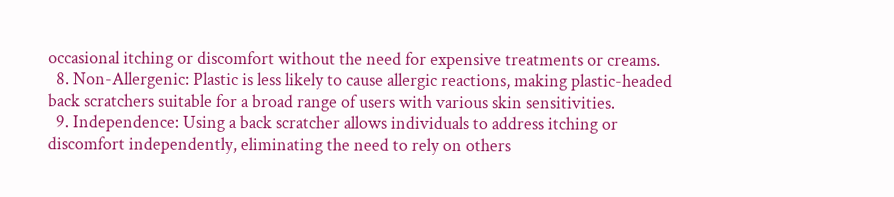occasional itching or discomfort without the need for expensive treatments or creams.
  8. Non-Allergenic: Plastic is less likely to cause allergic reactions, making plastic-headed back scratchers suitable for a broad range of users with various skin sensitivities.
  9. Independence: Using a back scratcher allows individuals to address itching or discomfort independently, eliminating the need to rely on others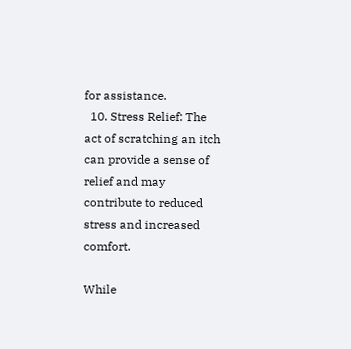for assistance.
  10. Stress Relief: The act of scratching an itch can provide a sense of relief and may contribute to reduced stress and increased comfort.

While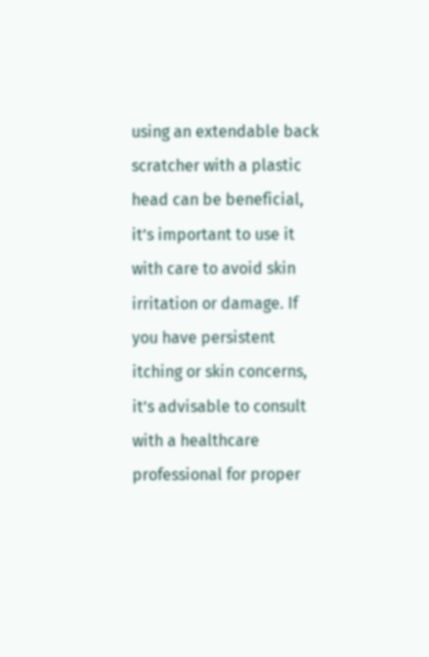using an extendable back scratcher with a plastic head can be beneficial, it’s important to use it with care to avoid skin irritation or damage. If you have persistent itching or skin concerns, it’s advisable to consult with a healthcare professional for proper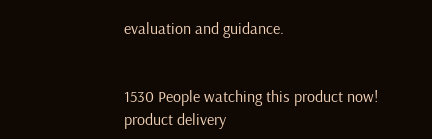evaluation and guidance.


1530 People watching this product now!
product delivery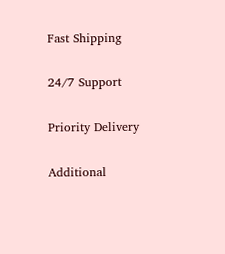Fast Shipping

24/7 Support

Priority Delivery

Additional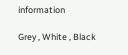information

Grey , White , Black